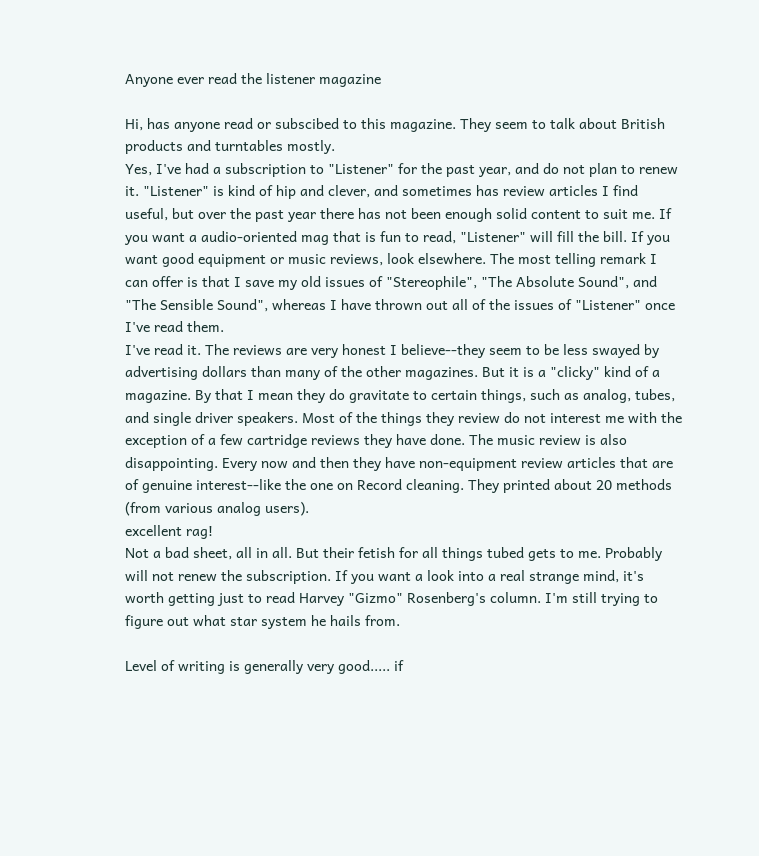Anyone ever read the listener magazine

Hi, has anyone read or subscibed to this magazine. They seem to talk about British products and turntables mostly.
Yes, I've had a subscription to "Listener" for the past year, and do not plan to renew it. "Listener" is kind of hip and clever, and sometimes has review articles I find useful, but over the past year there has not been enough solid content to suit me. If you want a audio-oriented mag that is fun to read, "Listener" will fill the bill. If you want good equipment or music reviews, look elsewhere. The most telling remark I can offer is that I save my old issues of "Stereophile", "The Absolute Sound", and "The Sensible Sound", whereas I have thrown out all of the issues of "Listener" once I've read them.
I've read it. The reviews are very honest I believe--they seem to be less swayed by advertising dollars than many of the other magazines. But it is a "clicky" kind of a magazine. By that I mean they do gravitate to certain things, such as analog, tubes, and single driver speakers. Most of the things they review do not interest me with the exception of a few cartridge reviews they have done. The music review is also disappointing. Every now and then they have non-equipment review articles that are of genuine interest--like the one on Record cleaning. They printed about 20 methods (from various analog users).
excellent rag!
Not a bad sheet, all in all. But their fetish for all things tubed gets to me. Probably will not renew the subscription. If you want a look into a real strange mind, it's worth getting just to read Harvey "Gizmo" Rosenberg's column. I'm still trying to figure out what star system he hails from.

Level of writing is generally very good..... if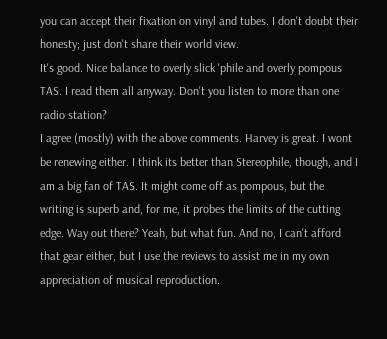you can accept their fixation on vinyl and tubes. I don't doubt their honesty; just don't share their world view.
It's good. Nice balance to overly slick 'phile and overly pompous TAS. I read them all anyway. Don't you listen to more than one radio station?
I agree (mostly) with the above comments. Harvey is great. I wont be renewing either. I think its better than Stereophile, though, and I am a big fan of TAS. It might come off as pompous, but the writing is superb and, for me, it probes the limits of the cutting edge. Way out there? Yeah, but what fun. And no, I can't afford that gear either, but I use the reviews to assist me in my own appreciation of musical reproduction.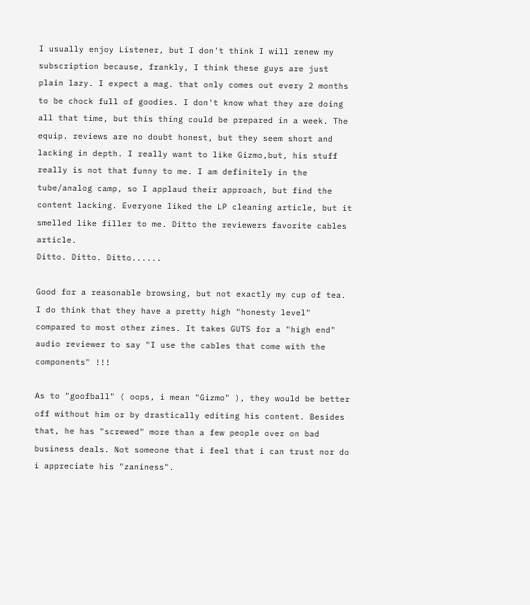I usually enjoy Listener, but I don't think I will renew my subscription because, frankly, I think these guys are just plain lazy. I expect a mag. that only comes out every 2 months to be chock full of goodies. I don't know what they are doing all that time, but this thing could be prepared in a week. The equip. reviews are no doubt honest, but they seem short and lacking in depth. I really want to like Gizmo,but, his stuff really is not that funny to me. I am definitely in the tube/analog camp, so I applaud their approach, but find the content lacking. Everyone liked the LP cleaning article, but it smelled like filler to me. Ditto the reviewers favorite cables article.
Ditto. Ditto. Ditto......

Good for a reasonable browsing, but not exactly my cup of tea. I do think that they have a pretty high "honesty level" compared to most other zines. It takes GUTS for a "high end" audio reviewer to say "I use the cables that come with the components" !!!

As to "goofball" ( oops, i mean "Gizmo" ), they would be better off without him or by drastically editing his content. Besides that, he has "screwed" more than a few people over on bad business deals. Not someone that i feel that i can trust nor do i appreciate his "zaniness".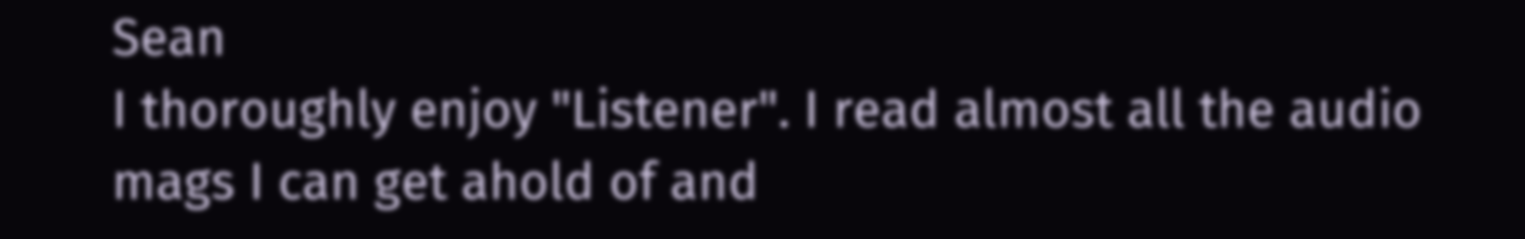Sean
I thoroughly enjoy "Listener". I read almost all the audio mags I can get ahold of and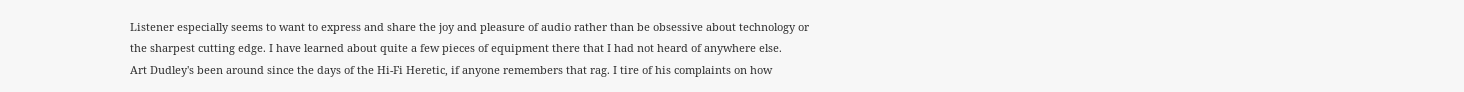Listener especially seems to want to express and share the joy and pleasure of audio rather than be obsessive about technology or the sharpest cutting edge. I have learned about quite a few pieces of equipment there that I had not heard of anywhere else.
Art Dudley's been around since the days of the Hi-Fi Heretic, if anyone remembers that rag. I tire of his complaints on how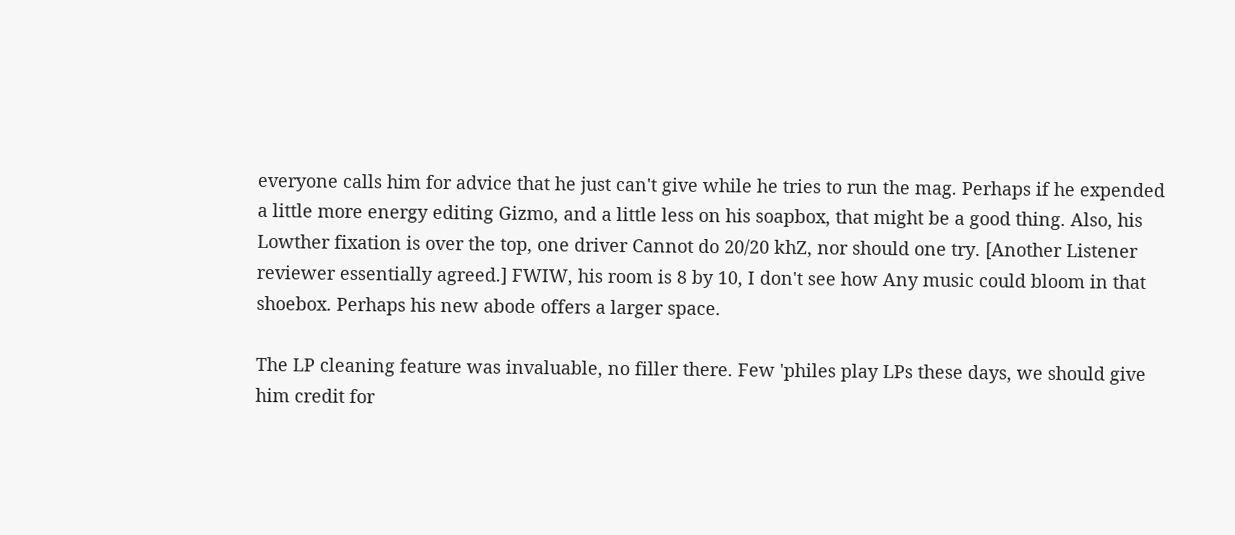everyone calls him for advice that he just can't give while he tries to run the mag. Perhaps if he expended a little more energy editing Gizmo, and a little less on his soapbox, that might be a good thing. Also, his Lowther fixation is over the top, one driver Cannot do 20/20 khZ, nor should one try. [Another Listener reviewer essentially agreed.] FWIW, his room is 8 by 10, I don't see how Any music could bloom in that shoebox. Perhaps his new abode offers a larger space.

The LP cleaning feature was invaluable, no filler there. Few 'philes play LPs these days, we should give him credit for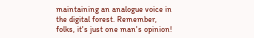maintaining an analogue voice in the digital forest. Remember, folks, it's just one man's opinion!